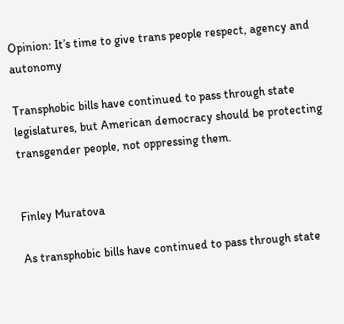Opinion: It’s time to give trans people respect, agency and autonomy

Transphobic bills have continued to pass through state legislatures, but American democracy should be protecting transgender people, not oppressing them.


Finley Muratova

As transphobic bills have continued to pass through state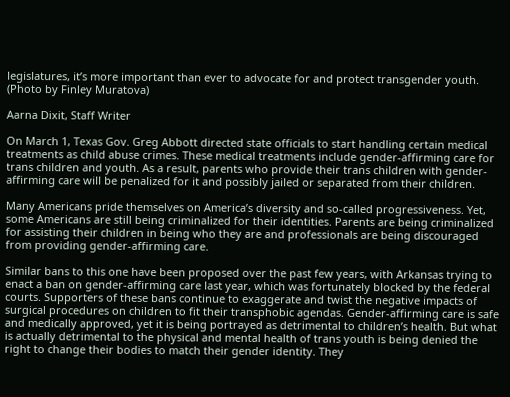legislatures, it’s more important than ever to advocate for and protect transgender youth. (Photo by Finley Muratova)

Aarna Dixit, Staff Writer

On March 1, Texas Gov. Greg Abbott directed state officials to start handling certain medical treatments as child abuse crimes. These medical treatments include gender-affirming care for trans children and youth. As a result, parents who provide their trans children with gender-affirming care will be penalized for it and possibly jailed or separated from their children.

Many Americans pride themselves on America’s diversity and so-called progressiveness. Yet, some Americans are still being criminalized for their identities. Parents are being criminalized for assisting their children in being who they are and professionals are being discouraged from providing gender-affirming care.

Similar bans to this one have been proposed over the past few years, with Arkansas trying to enact a ban on gender-affirming care last year, which was fortunately blocked by the federal courts. Supporters of these bans continue to exaggerate and twist the negative impacts of surgical procedures on children to fit their transphobic agendas. Gender-affirming care is safe and medically approved, yet it is being portrayed as detrimental to children’s health. But what is actually detrimental to the physical and mental health of trans youth is being denied the right to change their bodies to match their gender identity. They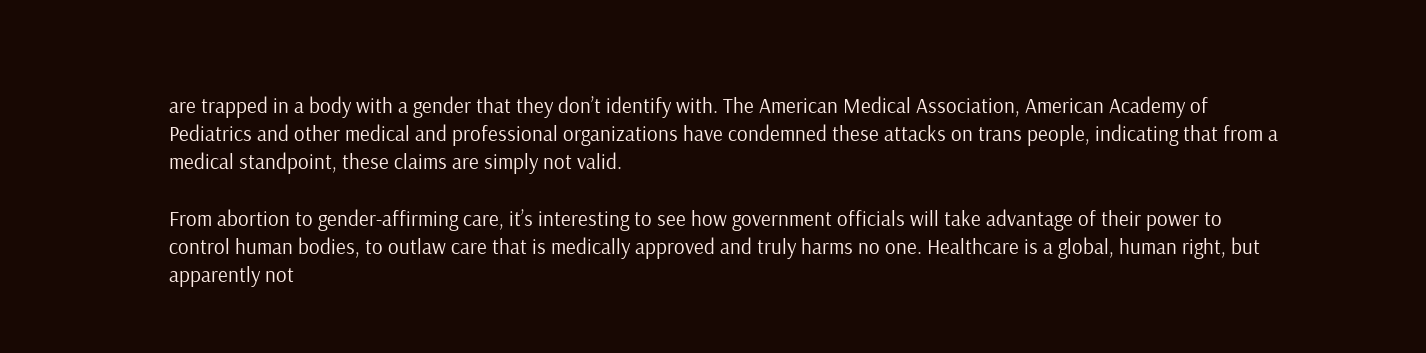are trapped in a body with a gender that they don’t identify with. The American Medical Association, American Academy of Pediatrics and other medical and professional organizations have condemned these attacks on trans people, indicating that from a medical standpoint, these claims are simply not valid.

From abortion to gender-affirming care, it’s interesting to see how government officials will take advantage of their power to control human bodies, to outlaw care that is medically approved and truly harms no one. Healthcare is a global, human right, but apparently not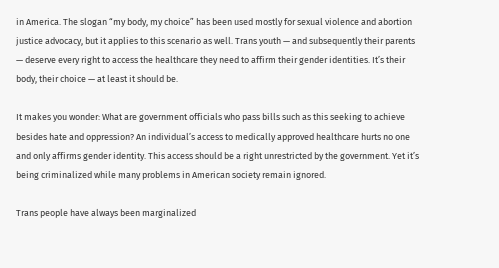in America. The slogan “my body, my choice” has been used mostly for sexual violence and abortion justice advocacy, but it applies to this scenario as well. Trans youth — and subsequently their parents — deserve every right to access the healthcare they need to affirm their gender identities. It’s their body, their choice — at least it should be.

It makes you wonder: What are government officials who pass bills such as this seeking to achieve besides hate and oppression? An individual’s access to medically approved healthcare hurts no one and only affirms gender identity. This access should be a right unrestricted by the government. Yet it’s being criminalized while many problems in American society remain ignored.

Trans people have always been marginalized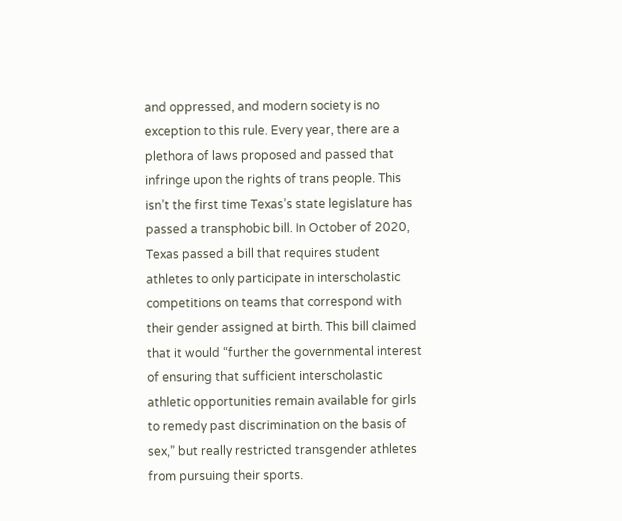and oppressed, and modern society is no exception to this rule. Every year, there are a plethora of laws proposed and passed that infringe upon the rights of trans people. This isn’t the first time Texas’s state legislature has passed a transphobic bill. In October of 2020, Texas passed a bill that requires student athletes to only participate in interscholastic competitions on teams that correspond with their gender assigned at birth. This bill claimed that it would “further the governmental interest of ensuring that sufficient interscholastic athletic opportunities remain available for girls to remedy past discrimination on the basis of sex,” but really restricted transgender athletes from pursuing their sports.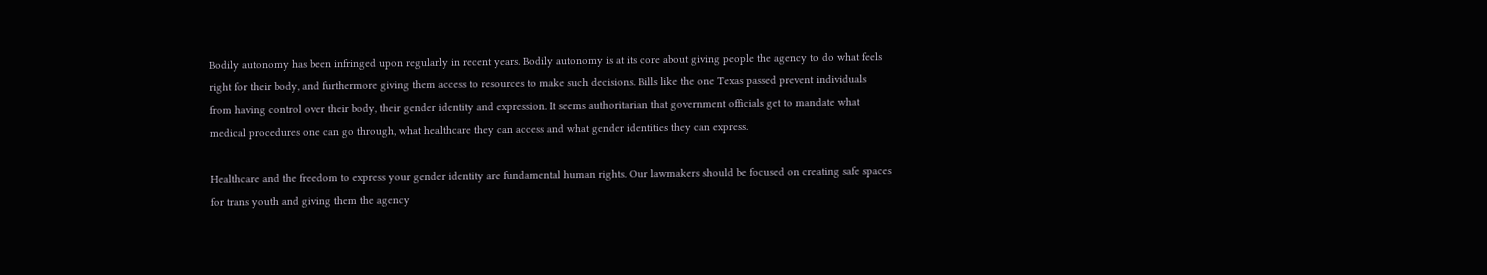Bodily autonomy has been infringed upon regularly in recent years. Bodily autonomy is at its core about giving people the agency to do what feels right for their body, and furthermore giving them access to resources to make such decisions. Bills like the one Texas passed prevent individuals from having control over their body, their gender identity and expression. It seems authoritarian that government officials get to mandate what medical procedures one can go through, what healthcare they can access and what gender identities they can express.

Healthcare and the freedom to express your gender identity are fundamental human rights. Our lawmakers should be focused on creating safe spaces for trans youth and giving them the agency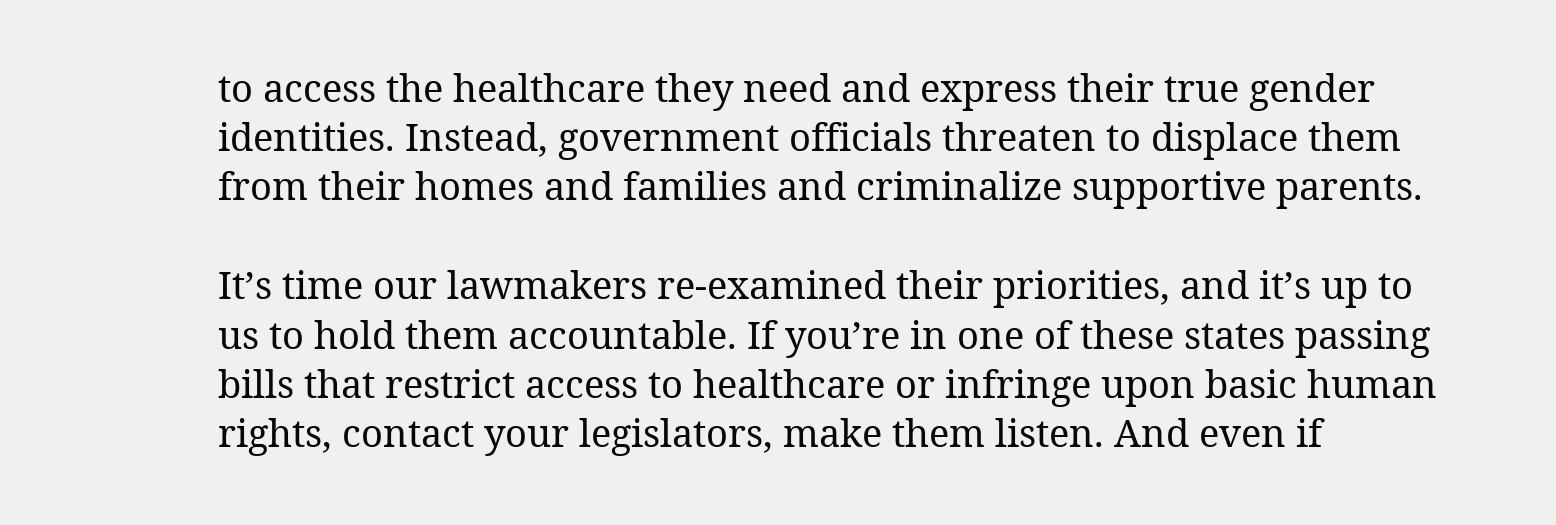to access the healthcare they need and express their true gender identities. Instead, government officials threaten to displace them from their homes and families and criminalize supportive parents.

It’s time our lawmakers re-examined their priorities, and it’s up to us to hold them accountable. If you’re in one of these states passing bills that restrict access to healthcare or infringe upon basic human rights, contact your legislators, make them listen. And even if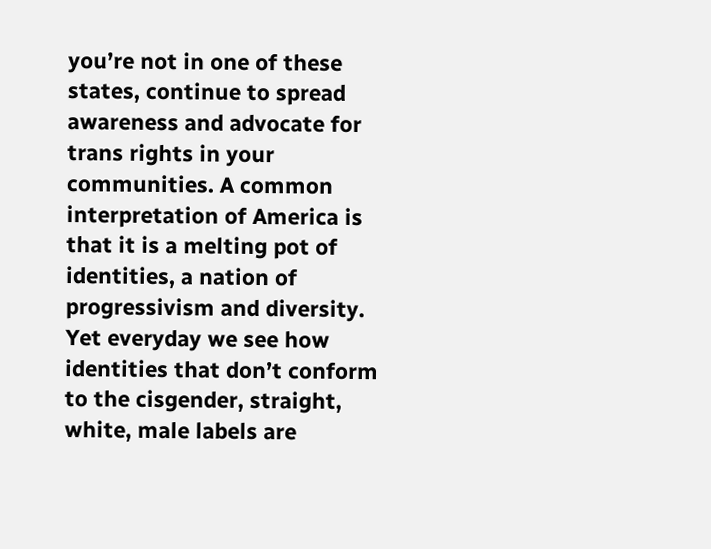you’re not in one of these states, continue to spread awareness and advocate for trans rights in your communities. A common interpretation of America is that it is a melting pot of identities, a nation of progressivism and diversity. Yet everyday we see how identities that don’t conform to the cisgender, straight, white, male labels are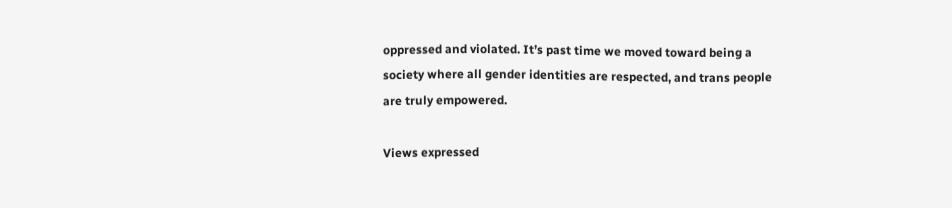oppressed and violated. It’s past time we moved toward being a society where all gender identities are respected, and trans people are truly empowered.

Views expressed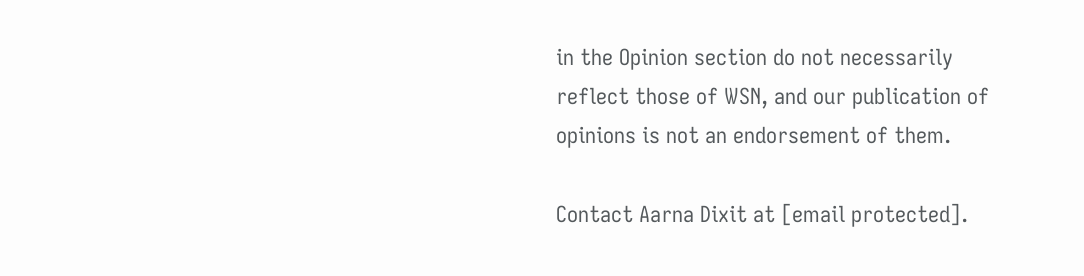in the Opinion section do not necessarily reflect those of WSN, and our publication of opinions is not an endorsement of them.

Contact Aarna Dixit at [email protected].